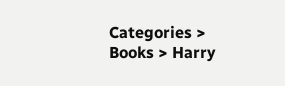Categories > Books > Harry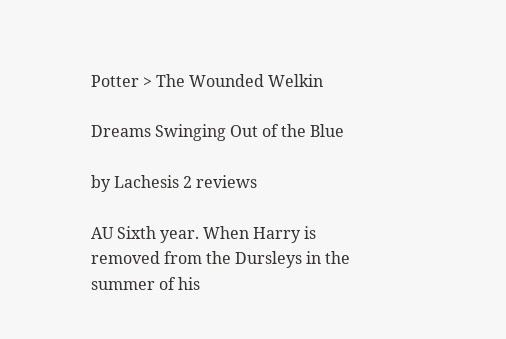Potter > The Wounded Welkin

Dreams Swinging Out of the Blue

by Lachesis 2 reviews

AU Sixth year. When Harry is removed from the Dursleys in the summer of his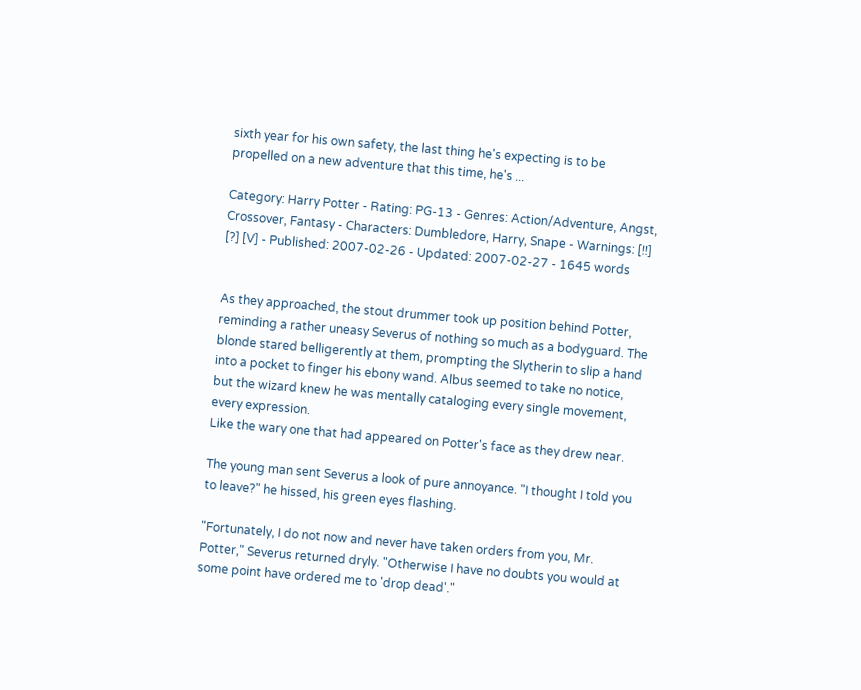sixth year for his own safety, the last thing he's expecting is to be propelled on a new adventure that this time, he's ...

Category: Harry Potter - Rating: PG-13 - Genres: Action/Adventure, Angst, Crossover, Fantasy - Characters: Dumbledore, Harry, Snape - Warnings: [!!] [?] [V] - Published: 2007-02-26 - Updated: 2007-02-27 - 1645 words


As they approached, the stout drummer took up position behind Potter, reminding a rather uneasy Severus of nothing so much as a bodyguard. The blonde stared belligerently at them, prompting the Slytherin to slip a hand into a pocket to finger his ebony wand. Albus seemed to take no notice, but the wizard knew he was mentally cataloging every single movement, every expression.
Like the wary one that had appeared on Potter's face as they drew near.

The young man sent Severus a look of pure annoyance. "I thought I told you to leave?" he hissed, his green eyes flashing.

"Fortunately, I do not now and never have taken orders from you, Mr. Potter," Severus returned dryly. "Otherwise I have no doubts you would at some point have ordered me to 'drop dead'."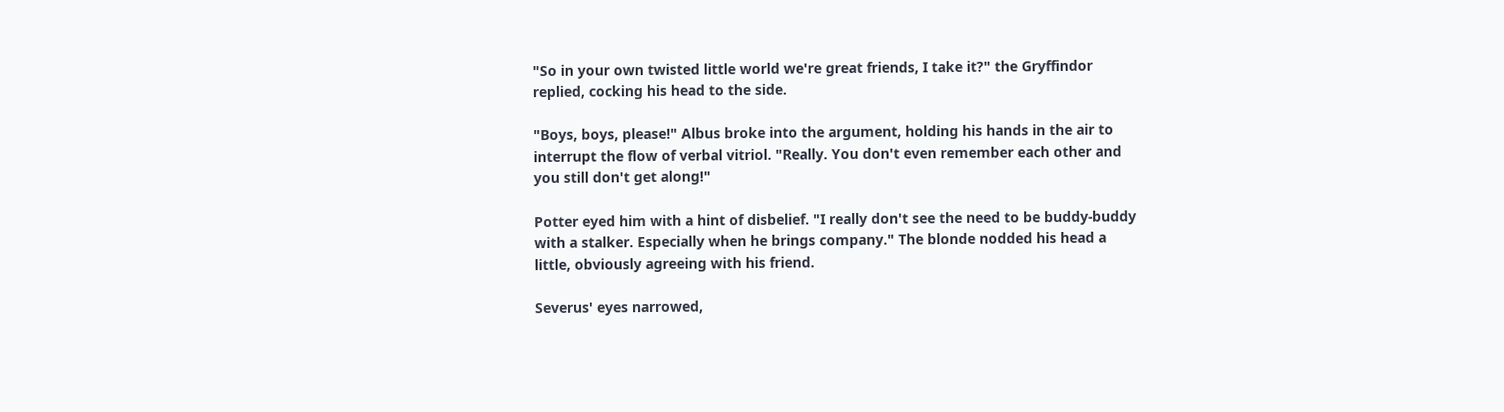"So in your own twisted little world we're great friends, I take it?" the Gryffindor replied, cocking his head to the side.

"Boys, boys, please!" Albus broke into the argument, holding his hands in the air to interrupt the flow of verbal vitriol. "Really. You don't even remember each other and you still don't get along!"

Potter eyed him with a hint of disbelief. "I really don't see the need to be buddy-buddy with a stalker. Especially when he brings company." The blonde nodded his head a little, obviously agreeing with his friend.

Severus' eyes narrowed,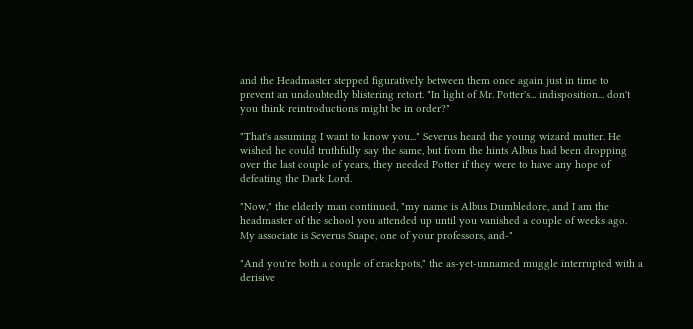and the Headmaster stepped figuratively between them once again just in time to prevent an undoubtedly blistering retort. "In light of Mr. Potter's... indisposition... don't you think reintroductions might be in order?"

"That's assuming I want to know you..." Severus heard the young wizard mutter. He wished he could truthfully say the same, but from the hints Albus had been dropping over the last couple of years, they needed Potter if they were to have any hope of defeating the Dark Lord.

"Now," the elderly man continued, "my name is Albus Dumbledore, and I am the headmaster of the school you attended up until you vanished a couple of weeks ago. My associate is Severus Snape, one of your professors, and-"

"And you're both a couple of crackpots," the as-yet-unnamed muggle interrupted with a derisive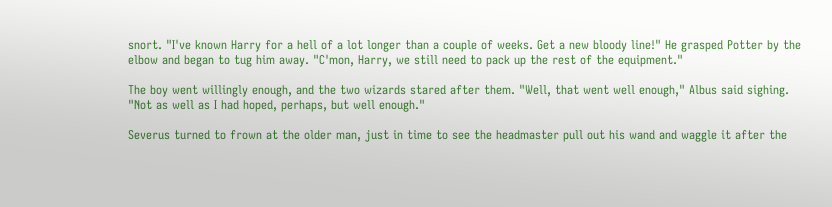snort. "I've known Harry for a hell of a lot longer than a couple of weeks. Get a new bloody line!" He grasped Potter by the elbow and began to tug him away. "C'mon, Harry, we still need to pack up the rest of the equipment."

The boy went willingly enough, and the two wizards stared after them. "Well, that went well enough," Albus said sighing. "Not as well as I had hoped, perhaps, but well enough."

Severus turned to frown at the older man, just in time to see the headmaster pull out his wand and waggle it after the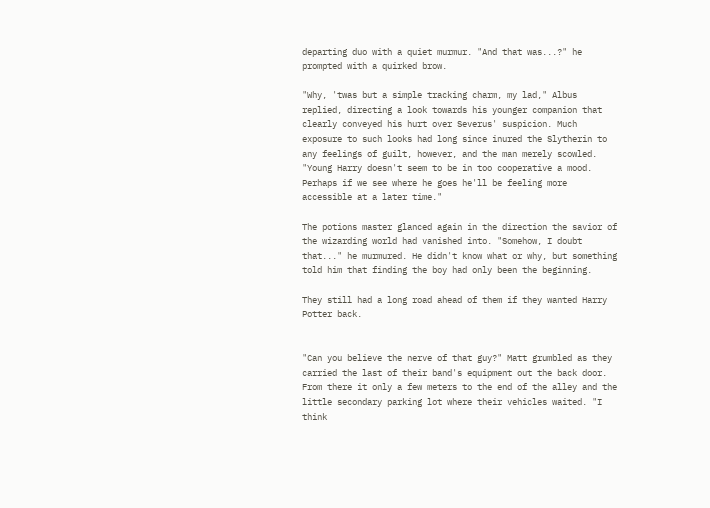departing duo with a quiet murmur. "And that was...?" he prompted with a quirked brow.

"Why, 'twas but a simple tracking charm, my lad," Albus replied, directing a look towards his younger companion that clearly conveyed his hurt over Severus' suspicion. Much exposure to such looks had long since inured the Slytherin to any feelings of guilt, however, and the man merely scowled. "Young Harry doesn't seem to be in too cooperative a mood. Perhaps if we see where he goes he'll be feeling more accessible at a later time."

The potions master glanced again in the direction the savior of the wizarding world had vanished into. "Somehow, I doubt that..." he murmured. He didn't know what or why, but something told him that finding the boy had only been the beginning.

They still had a long road ahead of them if they wanted Harry Potter back.


"Can you believe the nerve of that guy?" Matt grumbled as they carried the last of their band's equipment out the back door. From there it only a few meters to the end of the alley and the little secondary parking lot where their vehicles waited. "I think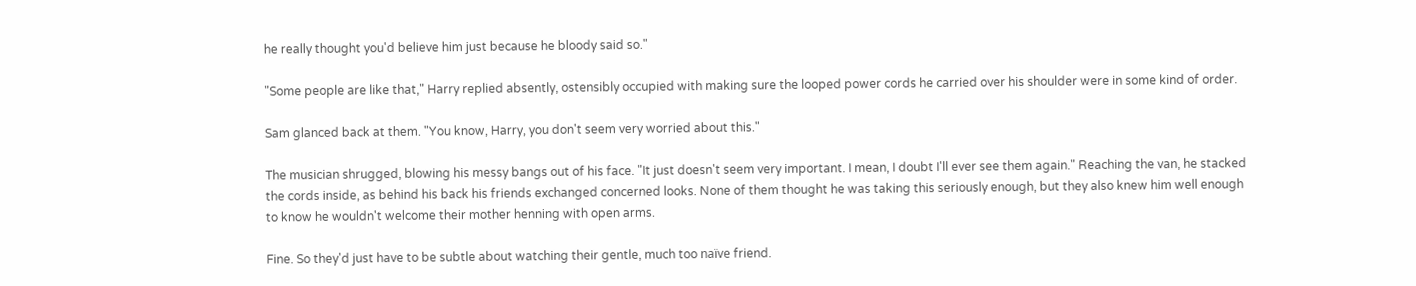he really thought you'd believe him just because he bloody said so."

"Some people are like that," Harry replied absently, ostensibly occupied with making sure the looped power cords he carried over his shoulder were in some kind of order.

Sam glanced back at them. "You know, Harry, you don't seem very worried about this."

The musician shrugged, blowing his messy bangs out of his face. "It just doesn't seem very important. I mean, I doubt I'll ever see them again." Reaching the van, he stacked the cords inside, as behind his back his friends exchanged concerned looks. None of them thought he was taking this seriously enough, but they also knew him well enough to know he wouldn't welcome their mother henning with open arms.

Fine. So they'd just have to be subtle about watching their gentle, much too naïve friend.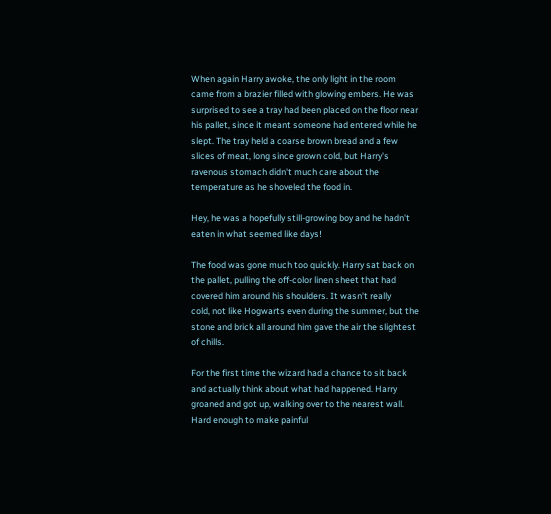When again Harry awoke, the only light in the room came from a brazier filled with glowing embers. He was surprised to see a tray had been placed on the floor near his pallet, since it meant someone had entered while he slept. The tray held a coarse brown bread and a few slices of meat, long since grown cold, but Harry's ravenous stomach didn't much care about the temperature as he shoveled the food in.

Hey, he was a hopefully still-growing boy and he hadn't eaten in what seemed like days!

The food was gone much too quickly. Harry sat back on the pallet, pulling the off-color linen sheet that had covered him around his shoulders. It wasn't really
cold, not like Hogwarts even during the summer, but the stone and brick all around him gave the air the slightest of chills.

For the first time the wizard had a chance to sit back and actually think about what had happened. Harry groaned and got up, walking over to the nearest wall. Hard enough to make painful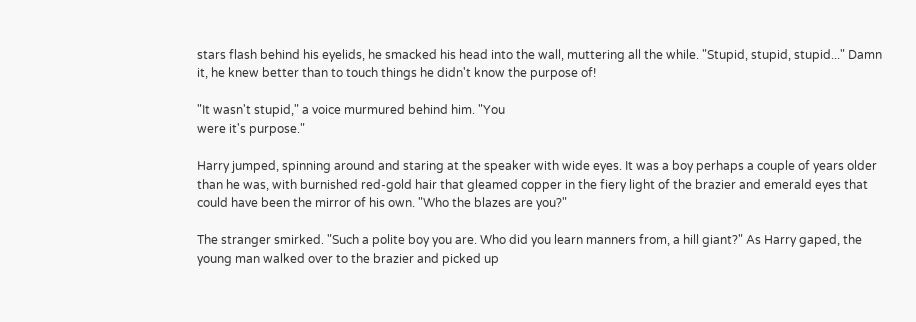stars flash behind his eyelids, he smacked his head into the wall, muttering all the while. "Stupid, stupid, stupid..." Damn it, he knew better than to touch things he didn't know the purpose of!

"It wasn't stupid," a voice murmured behind him. "You
were it's purpose."

Harry jumped, spinning around and staring at the speaker with wide eyes. It was a boy perhaps a couple of years older than he was, with burnished red-gold hair that gleamed copper in the fiery light of the brazier and emerald eyes that could have been the mirror of his own. "Who the blazes are you?"

The stranger smirked. "Such a polite boy you are. Who did you learn manners from, a hill giant?" As Harry gaped, the young man walked over to the brazier and picked up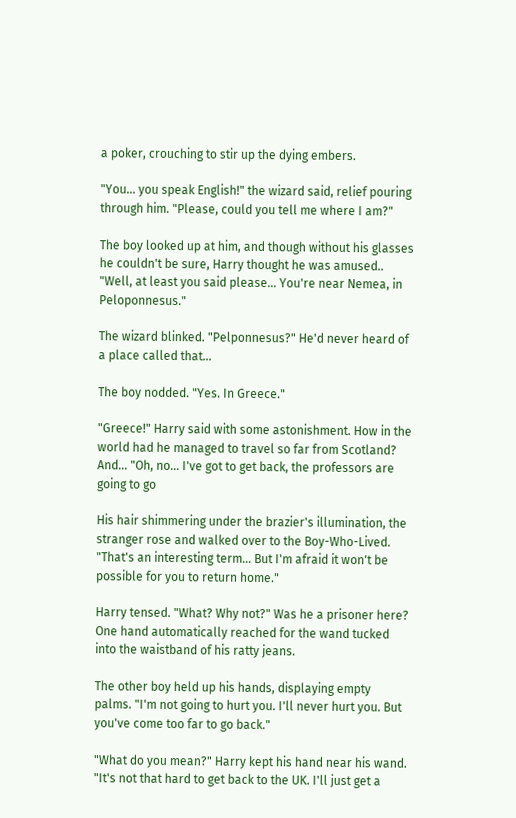a poker, crouching to stir up the dying embers.

"You... you speak English!" the wizard said, relief pouring through him. "Please, could you tell me where I am?"

The boy looked up at him, and though without his glasses he couldn't be sure, Harry thought he was amused.. "Well, at least you said please... You're near Nemea, in Peloponnesus."

The wizard blinked. "Pelponnesus?" He'd never heard of a place called that...

The boy nodded. "Yes. In Greece."

"Greece!" Harry said with some astonishment. How in the world had he managed to travel so far from Scotland? And... "Oh, no... I've got to get back, the professors are going to go

His hair shimmering under the brazier's illumination, the stranger rose and walked over to the Boy-Who-Lived. "That's an interesting term... But I'm afraid it won't be possible for you to return home."

Harry tensed. "What? Why not?" Was he a prisoner here? One hand automatically reached for the wand tucked into the waistband of his ratty jeans.

The other boy held up his hands, displaying empty palms. "I'm not going to hurt you. I'll never hurt you. But you've come too far to go back."

"What do you mean?" Harry kept his hand near his wand. "It's not that hard to get back to the UK. I'll just get a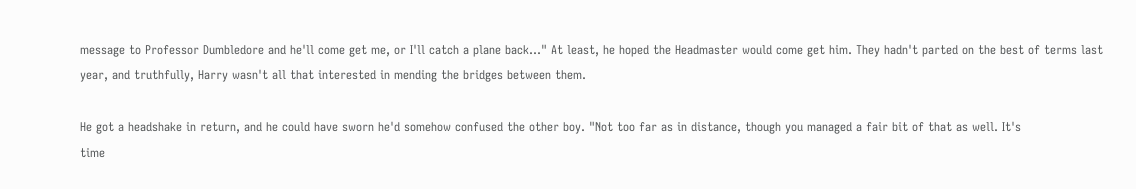message to Professor Dumbledore and he'll come get me, or I'll catch a plane back..." At least, he hoped the Headmaster would come get him. They hadn't parted on the best of terms last year, and truthfully, Harry wasn't all that interested in mending the bridges between them.

He got a headshake in return, and he could have sworn he'd somehow confused the other boy. "Not too far as in distance, though you managed a fair bit of that as well. It's
time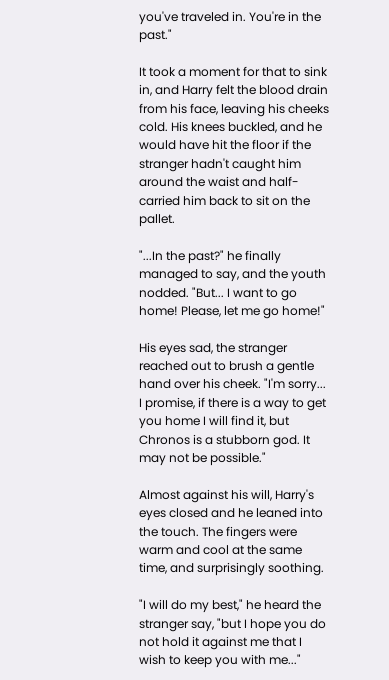you've traveled in. You're in the past."

It took a moment for that to sink in, and Harry felt the blood drain from his face, leaving his cheeks cold. His knees buckled, and he would have hit the floor if the stranger hadn't caught him around the waist and half-carried him back to sit on the pallet.

"...In the past?" he finally managed to say, and the youth nodded. "But... I want to go home! Please, let me go home!"

His eyes sad, the stranger reached out to brush a gentle hand over his cheek. "I'm sorry... I promise, if there is a way to get you home I will find it, but Chronos is a stubborn god. It may not be possible."

Almost against his will, Harry's eyes closed and he leaned into the touch. The fingers were warm and cool at the same time, and surprisingly soothing.

"I will do my best," he heard the stranger say, "but I hope you do not hold it against me that I wish to keep you with me..."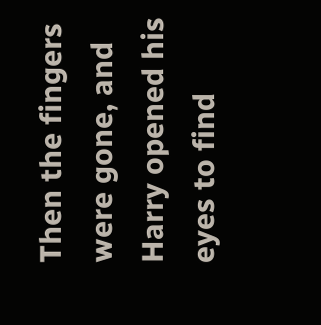Then the fingers were gone, and Harry opened his eyes to find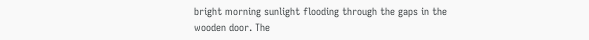bright morning sunlight flooding through the gaps in the wooden door. The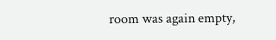room was again empty,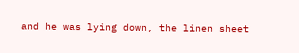and he was lying down, the linen sheet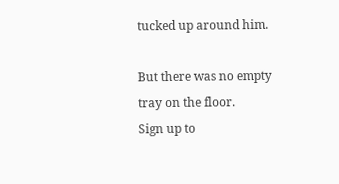tucked up around him.

But there was no empty tray on the floor.
Sign up to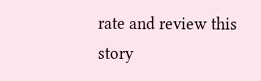rate and review this story